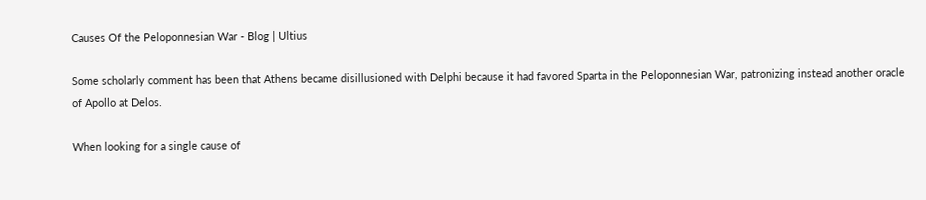Causes Of the Peloponnesian War - Blog | Ultius

Some scholarly comment has been that Athens became disillusioned with Delphi because it had favored Sparta in the Peloponnesian War, patronizing instead another oracle of Apollo at Delos.

When looking for a single cause of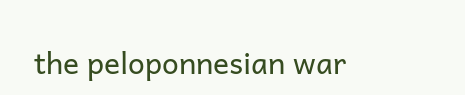the peloponnesian war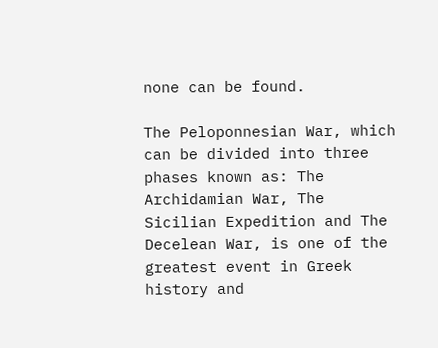none can be found.

The Peloponnesian War, which can be divided into three phases known as: The Archidamian War, The Sicilian Expedition and The Decelean War, is one of the greatest event in Greek history and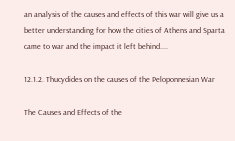an analysis of the causes and effects of this war will give us a better understanding for how the cities of Athens and Sparta came to war and the impact it left behind....

12.1.2. Thucydides on the causes of the Peloponnesian War

The Causes and Effects of the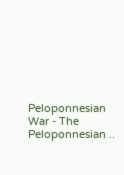Peloponnesian War - The Peloponnesian ..